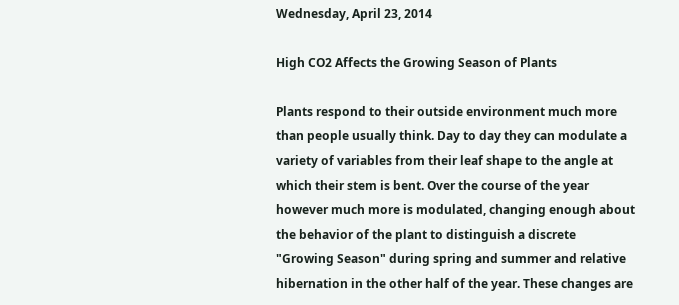Wednesday, April 23, 2014

High CO2 Affects the Growing Season of Plants

Plants respond to their outside environment much more than people usually think. Day to day they can modulate a variety of variables from their leaf shape to the angle at which their stem is bent. Over the course of the year however much more is modulated, changing enough about the behavior of the plant to distinguish a discrete "Growing Season" during spring and summer and relative hibernation in the other half of the year. These changes are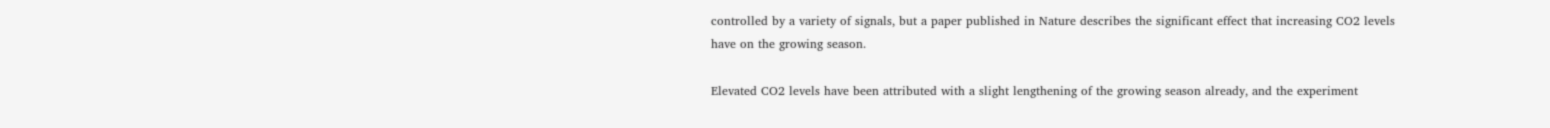controlled by a variety of signals, but a paper published in Nature describes the significant effect that increasing CO2 levels have on the growing season.

Elevated CO2 levels have been attributed with a slight lengthening of the growing season already, and the experiment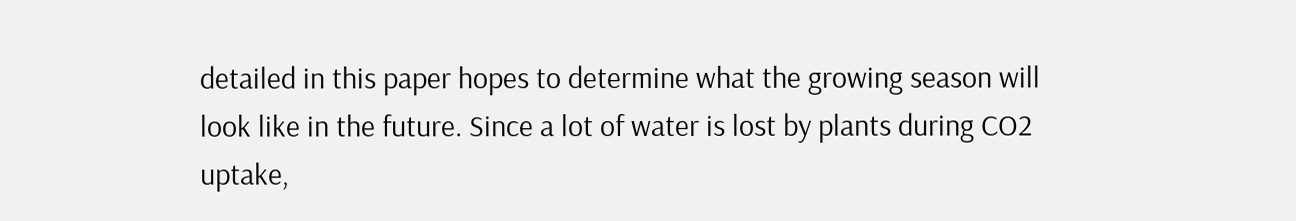detailed in this paper hopes to determine what the growing season will look like in the future. Since a lot of water is lost by plants during CO2 uptake,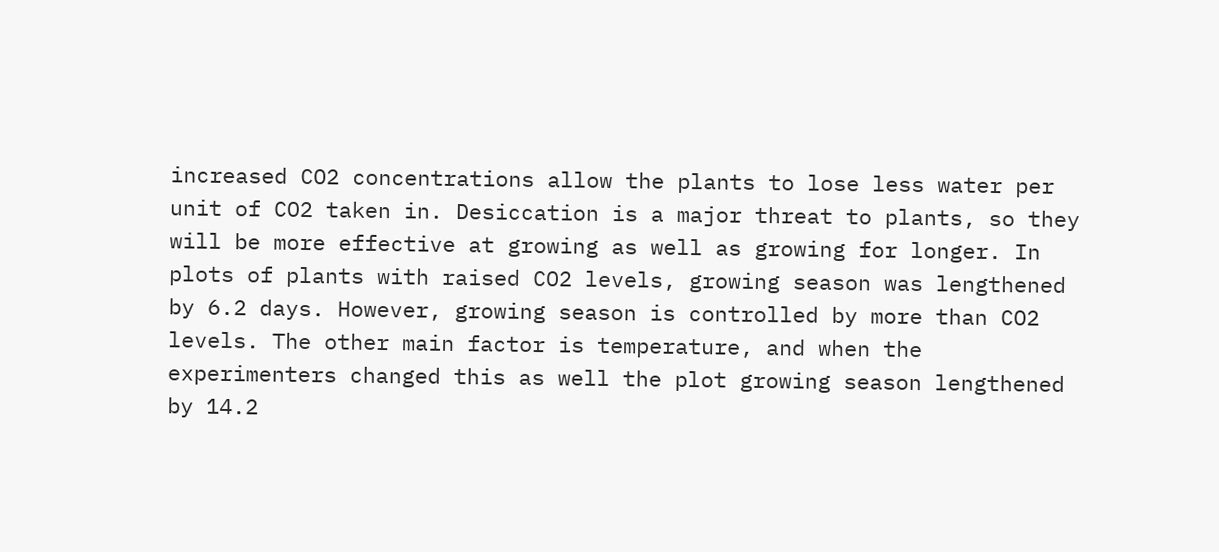increased CO2 concentrations allow the plants to lose less water per unit of CO2 taken in. Desiccation is a major threat to plants, so they will be more effective at growing as well as growing for longer. In plots of plants with raised CO2 levels, growing season was lengthened by 6.2 days. However, growing season is controlled by more than CO2 levels. The other main factor is temperature, and when the experimenters changed this as well the plot growing season lengthened by 14.2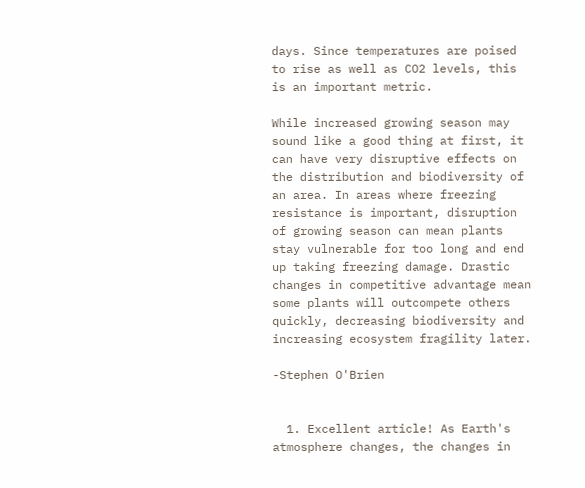days. Since temperatures are poised to rise as well as CO2 levels, this is an important metric.

While increased growing season may sound like a good thing at first, it can have very disruptive effects on the distribution and biodiversity of an area. In areas where freezing resistance is important, disruption of growing season can mean plants stay vulnerable for too long and end up taking freezing damage. Drastic changes in competitive advantage mean some plants will outcompete others quickly, decreasing biodiversity and increasing ecosystem fragility later.

-Stephen O'Brien


  1. Excellent article! As Earth's atmosphere changes, the changes in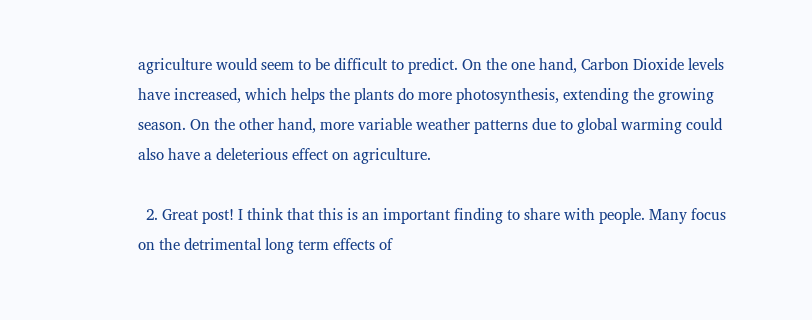agriculture would seem to be difficult to predict. On the one hand, Carbon Dioxide levels have increased, which helps the plants do more photosynthesis, extending the growing season. On the other hand, more variable weather patterns due to global warming could also have a deleterious effect on agriculture.

  2. Great post! I think that this is an important finding to share with people. Many focus on the detrimental long term effects of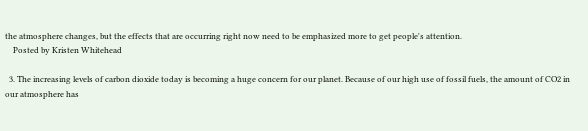the atmosphere changes, but the effects that are occurring right now need to be emphasized more to get people's attention.
    Posted by Kristen Whitehead

  3. The increasing levels of carbon dioxide today is becoming a huge concern for our planet. Because of our high use of fossil fuels, the amount of CO2 in our atmosphere has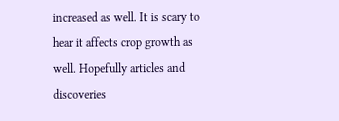increased as well. It is scary to hear it affects crop growth as well. Hopefully articles and discoveries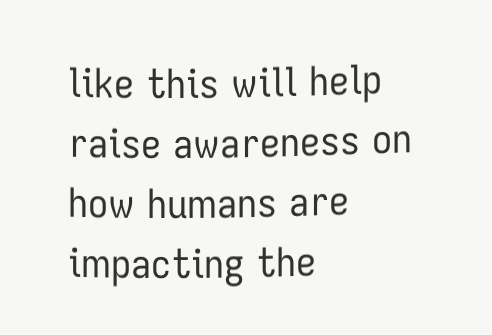like this will help raise awareness on how humans are impacting the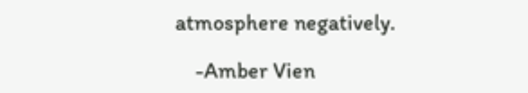atmosphere negatively.

    -Amber Vien